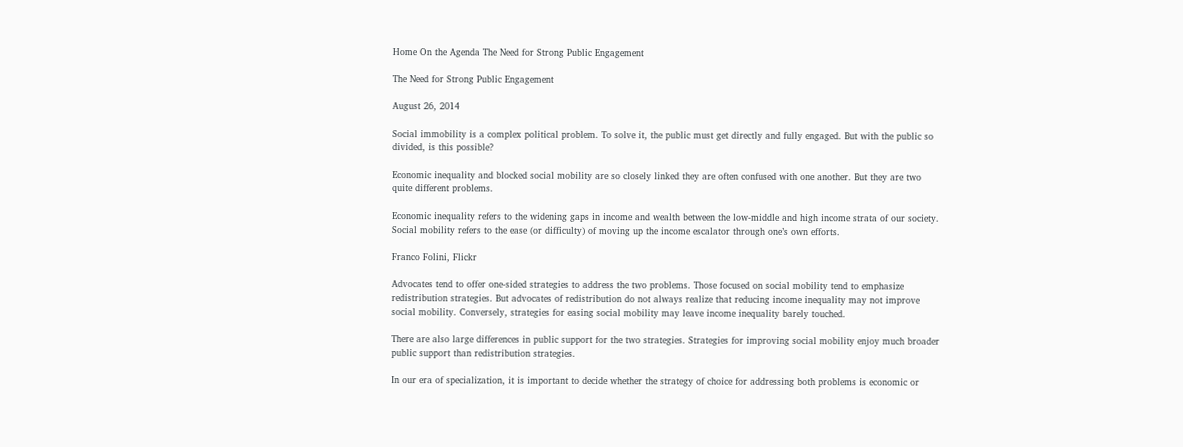Home On the Agenda The Need for Strong Public Engagement

The Need for Strong Public Engagement

August 26, 2014

Social immobility is a complex political problem. To solve it, the public must get directly and fully engaged. But with the public so divided, is this possible?

Economic inequality and blocked social mobility are so closely linked they are often confused with one another. But they are two quite different problems.

Economic inequality refers to the widening gaps in income and wealth between the low-middle and high income strata of our society. Social mobility refers to the ease (or difficulty) of moving up the income escalator through one’s own efforts.

Franco Folini, Flickr

Advocates tend to offer one-sided strategies to address the two problems. Those focused on social mobility tend to emphasize redistribution strategies. But advocates of redistribution do not always realize that reducing income inequality may not improve social mobility. Conversely, strategies for easing social mobility may leave income inequality barely touched.

There are also large differences in public support for the two strategies. Strategies for improving social mobility enjoy much broader public support than redistribution strategies.

In our era of specialization, it is important to decide whether the strategy of choice for addressing both problems is economic or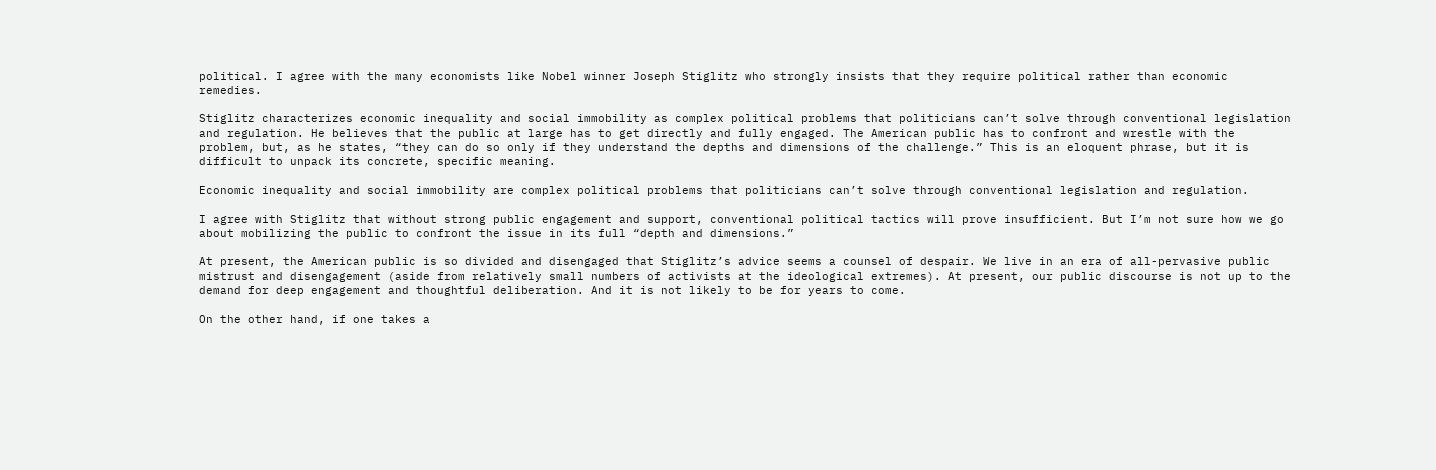political. I agree with the many economists like Nobel winner Joseph Stiglitz who strongly insists that they require political rather than economic remedies.

Stiglitz characterizes economic inequality and social immobility as complex political problems that politicians can’t solve through conventional legislation and regulation. He believes that the public at large has to get directly and fully engaged. The American public has to confront and wrestle with the problem, but, as he states, “they can do so only if they understand the depths and dimensions of the challenge.” This is an eloquent phrase, but it is difficult to unpack its concrete, specific meaning.

Economic inequality and social immobility are complex political problems that politicians can’t solve through conventional legislation and regulation.

I agree with Stiglitz that without strong public engagement and support, conventional political tactics will prove insufficient. But I’m not sure how we go about mobilizing the public to confront the issue in its full “depth and dimensions.”

At present, the American public is so divided and disengaged that Stiglitz’s advice seems a counsel of despair. We live in an era of all-pervasive public mistrust and disengagement (aside from relatively small numbers of activists at the ideological extremes). At present, our public discourse is not up to the demand for deep engagement and thoughtful deliberation. And it is not likely to be for years to come.

On the other hand, if one takes a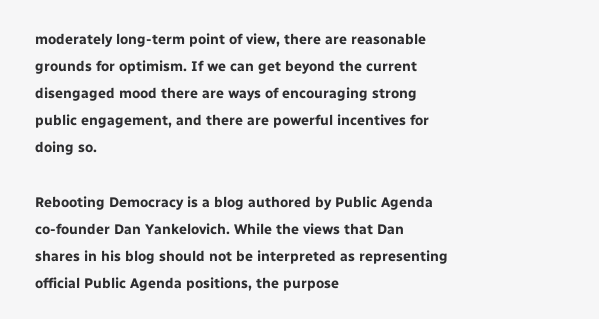moderately long-term point of view, there are reasonable grounds for optimism. If we can get beyond the current disengaged mood there are ways of encouraging strong public engagement, and there are powerful incentives for doing so.

Rebooting Democracy is a blog authored by Public Agenda co-founder Dan Yankelovich. While the views that Dan shares in his blog should not be interpreted as representing official Public Agenda positions, the purpose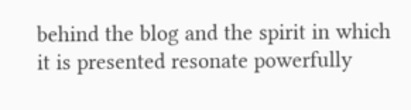behind the blog and the spirit in which it is presented resonate powerfully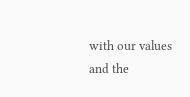with our values and the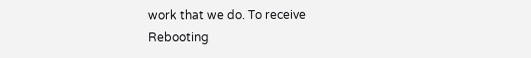work that we do. To receive Rebooting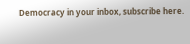Democracy in your inbox, subscribe here.